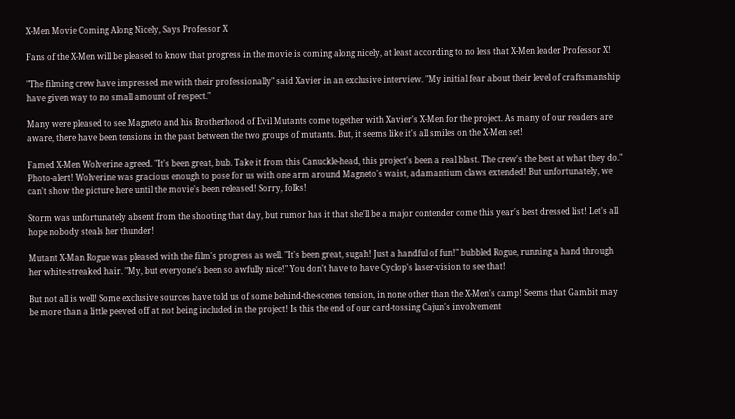X-Men Movie Coming Along Nicely, Says Professor X

Fans of the X-Men will be pleased to know that progress in the movie is coming along nicely, at least according to no less that X-Men leader Professor X!

"The filming crew have impressed me with their professionally" said Xavier in an exclusive interview. "My initial fear about their level of craftsmanship have given way to no small amount of respect."

Many were pleased to see Magneto and his Brotherhood of Evil Mutants come together with Xavier's X-Men for the project. As many of our readers are aware, there have been tensions in the past between the two groups of mutants. But, it seems like it's all smiles on the X-Men set!

Famed X-Men Wolverine agreed. "It's been great, bub. Take it from this Canuckle-head, this project's been a real blast. The crew's the best at what they do." Photo-alert! Wolverine was gracious enough to pose for us with one arm around Magneto's waist, adamantium claws extended! But unfortunately, we can't show the picture here until the movie's been released! Sorry, folks!

Storm was unfortunately absent from the shooting that day, but rumor has it that she'll be a major contender come this year's best dressed list! Let's all hope nobody steals her thunder!

Mutant X-Man Rogue was pleased with the film's progress as well. "It's been great, sugah! Just a handful of fun!" bubbled Rogue, running a hand through her white-streaked hair. "My, but everyone's been so awfully nice!" You don't have to have Cyclop's laser-vision to see that!

But not all is well! Some exclusive sources have told us of some behind-the-scenes tension, in none other than the X-Men's camp! Seems that Gambit may be more than a little peeved off at not being included in the project! Is this the end of our card-tossing Cajun's involvement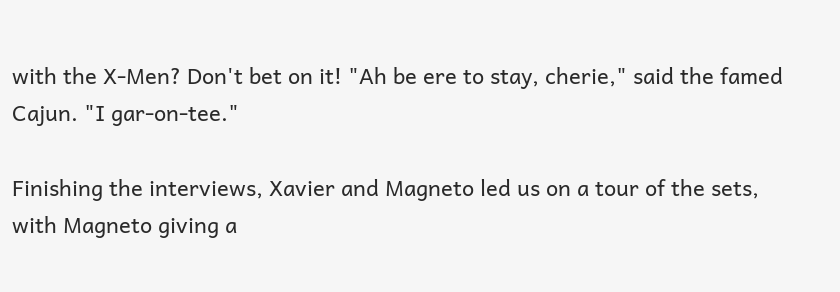with the X-Men? Don't bet on it! "Ah be ere to stay, cherie," said the famed Cajun. "I gar-on-tee."

Finishing the interviews, Xavier and Magneto led us on a tour of the sets, with Magneto giving a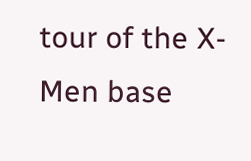tour of the X-Men base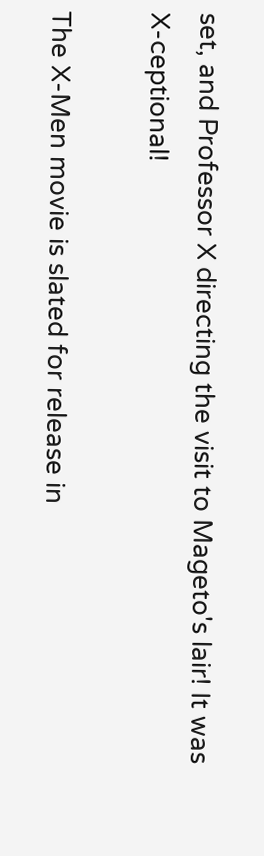set, and Professor X directing the visit to Mageto's lair! It was X-ceptional!

The X-Men movie is slated for release in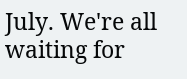July. We're all waiting for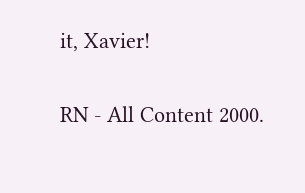it, Xavier!

RN - All Content 2000.